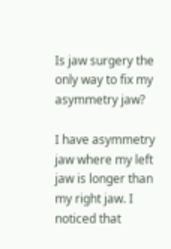Is jaw surgery the only way to fix my asymmetry jaw?

I have asymmetry jaw where my left jaw is longer than my right jaw. I noticed that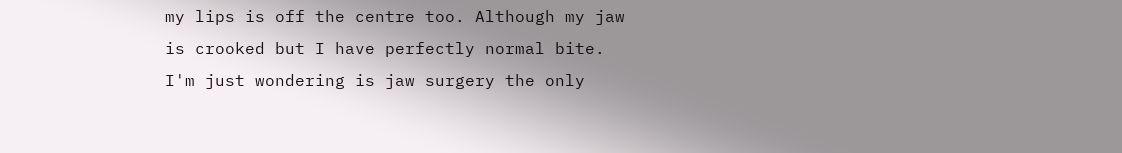my lips is off the centre too. Although my jaw is crooked but I have perfectly normal bite. I'm just wondering is jaw surgery the only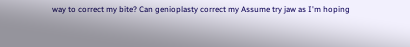way to correct my bite? Can genioplasty correct my Assume try jaw as I'm hoping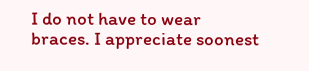I do not have to wear braces. I appreciate soonest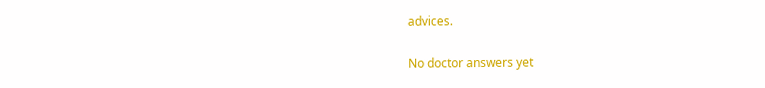advices.

No doctor answers yet